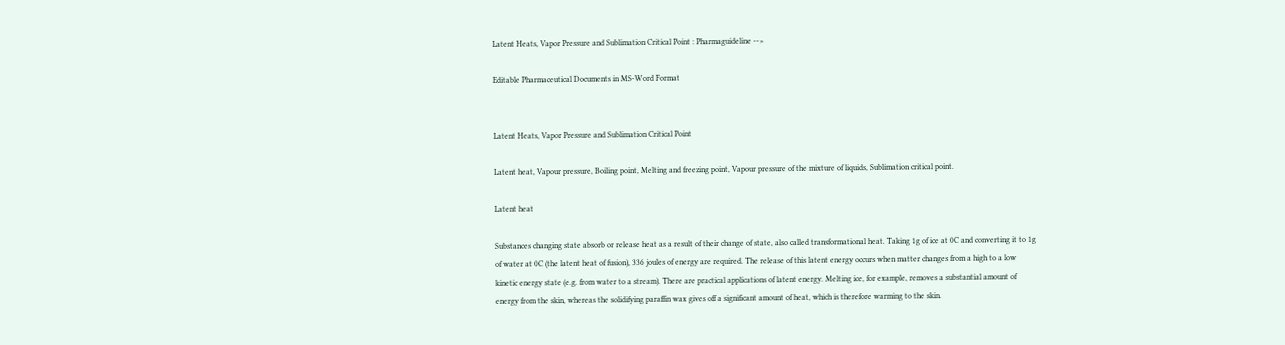Latent Heats, Vapor Pressure and Sublimation Critical Point : Pharmaguideline -->

Editable Pharmaceutical Documents in MS-Word Format


Latent Heats, Vapor Pressure and Sublimation Critical Point

Latent heat, Vapour pressure, Boiling point, Melting and freezing point, Vapour pressure of the mixture of liquids, Sublimation critical point.

Latent heat

Substances changing state absorb or release heat as a result of their change of state, also called transformational heat. Taking 1g of ice at 0C and converting it to 1g of water at 0C (the latent heat of fusion), 336 joules of energy are required. The release of this latent energy occurs when matter changes from a high to a low kinetic energy state (e.g. from water to a stream). There are practical applications of latent energy. Melting ice, for example, removes a substantial amount of energy from the skin, whereas the solidifying paraffin wax gives off a significant amount of heat, which is therefore warming to the skin.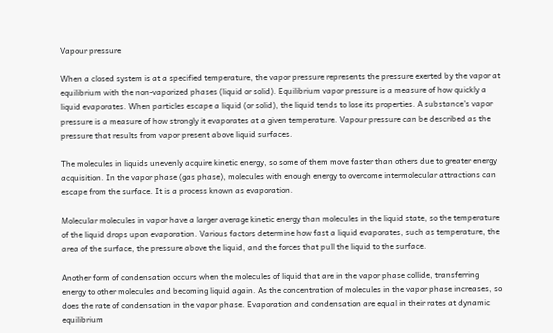Vapour pressure

When a closed system is at a specified temperature, the vapor pressure represents the pressure exerted by the vapor at equilibrium with the non-vaporized phases (liquid or solid). Equilibrium vapor pressure is a measure of how quickly a liquid evaporates. When particles escape a liquid (or solid), the liquid tends to lose its properties. A substance's vapor pressure is a measure of how strongly it evaporates at a given temperature. Vapour pressure can be described as the pressure that results from vapor present above liquid surfaces.

The molecules in liquids unevenly acquire kinetic energy, so some of them move faster than others due to greater energy acquisition. In the vapor phase (gas phase), molecules with enough energy to overcome intermolecular attractions can escape from the surface. It is a process known as evaporation.

Molecular molecules in vapor have a larger average kinetic energy than molecules in the liquid state, so the temperature of the liquid drops upon evaporation. Various factors determine how fast a liquid evaporates, such as temperature, the area of the surface, the pressure above the liquid, and the forces that pull the liquid to the surface.

Another form of condensation occurs when the molecules of liquid that are in the vapor phase collide, transferring energy to other molecules and becoming liquid again. As the concentration of molecules in the vapor phase increases, so does the rate of condensation in the vapor phase. Evaporation and condensation are equal in their rates at dynamic equilibrium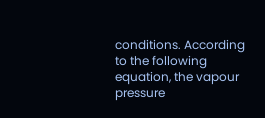conditions. According to the following equation, the vapour pressure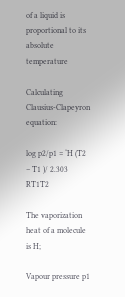of a liquid is proportional to its absolute temperature

Calculating Clausius-Clapeyron equation:

log p2/p1 = ‘H (T2 – T1 )/ 2.303 RT1T2

The vaporization heat of a molecule is H;

Vapour pressure p1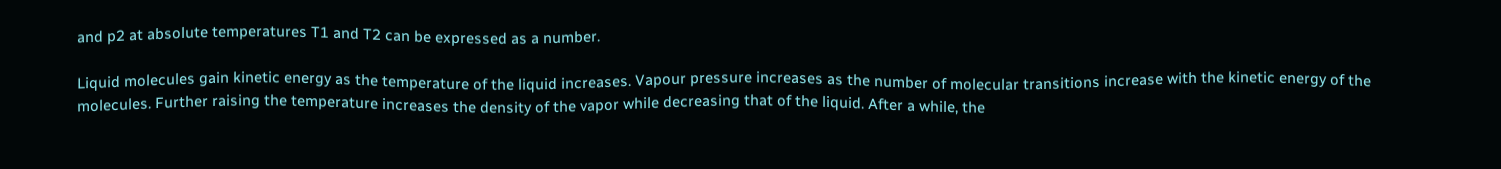and p2 at absolute temperatures T1 and T2 can be expressed as a number.

Liquid molecules gain kinetic energy as the temperature of the liquid increases. Vapour pressure increases as the number of molecular transitions increase with the kinetic energy of the molecules. Further raising the temperature increases the density of the vapor while decreasing that of the liquid. After a while, the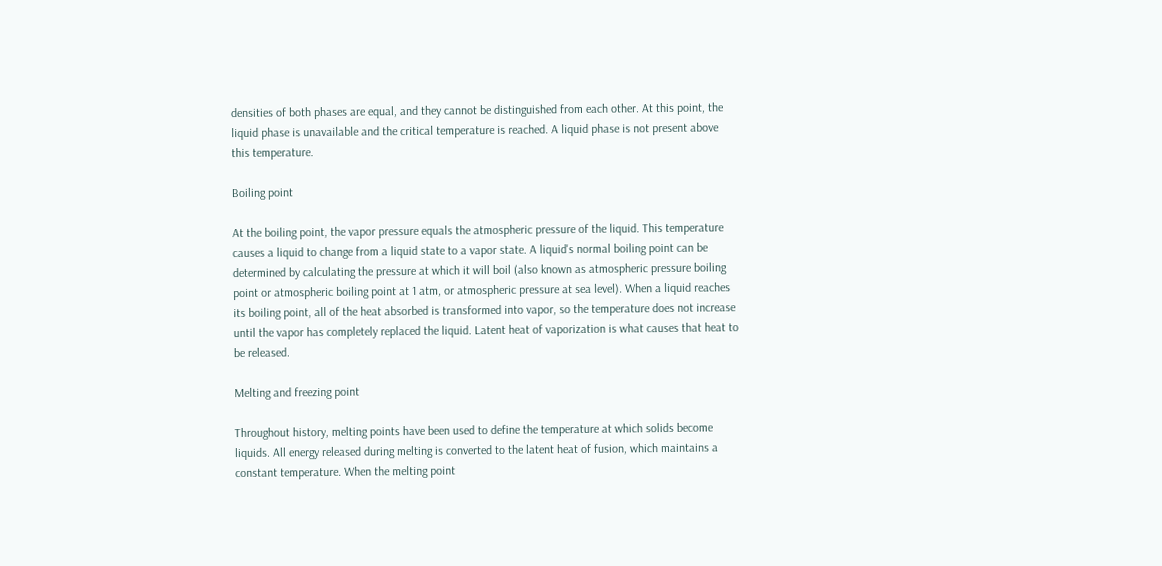densities of both phases are equal, and they cannot be distinguished from each other. At this point, the liquid phase is unavailable and the critical temperature is reached. A liquid phase is not present above this temperature.

Boiling point

At the boiling point, the vapor pressure equals the atmospheric pressure of the liquid. This temperature causes a liquid to change from a liquid state to a vapor state. A liquid's normal boiling point can be determined by calculating the pressure at which it will boil (also known as atmospheric pressure boiling point or atmospheric boiling point at 1 atm, or atmospheric pressure at sea level). When a liquid reaches its boiling point, all of the heat absorbed is transformed into vapor, so the temperature does not increase until the vapor has completely replaced the liquid. Latent heat of vaporization is what causes that heat to be released.

Melting and freezing point

Throughout history, melting points have been used to define the temperature at which solids become liquids. All energy released during melting is converted to the latent heat of fusion, which maintains a constant temperature. When the melting point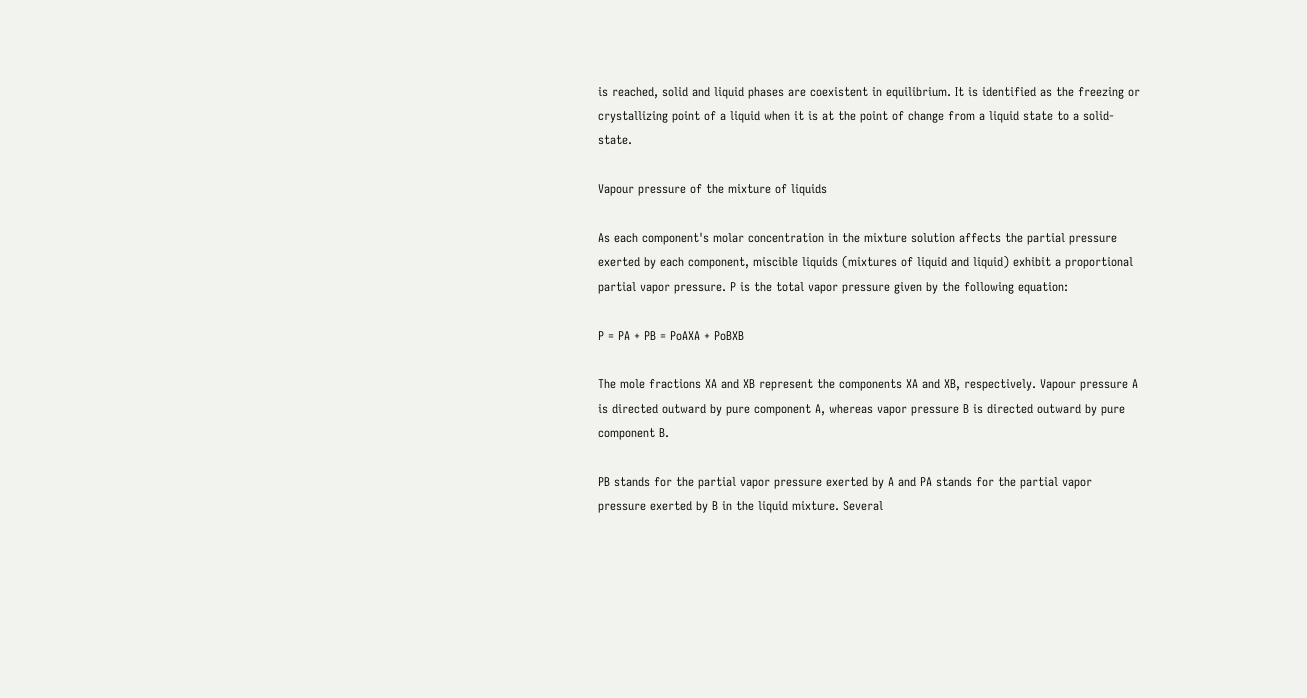is reached, solid and liquid phases are coexistent in equilibrium. It is identified as the freezing or crystallizing point of a liquid when it is at the point of change from a liquid state to a solid-state.

Vapour pressure of the mixture of liquids

As each component's molar concentration in the mixture solution affects the partial pressure exerted by each component, miscible liquids (mixtures of liquid and liquid) exhibit a proportional partial vapor pressure. P is the total vapor pressure given by the following equation:

P = PA + PB = PoAXA + PoBXB

The mole fractions XA and XB represent the components XA and XB, respectively. Vapour pressure A is directed outward by pure component A, whereas vapor pressure B is directed outward by pure component B.

PB stands for the partial vapor pressure exerted by A and PA stands for the partial vapor pressure exerted by B in the liquid mixture. Several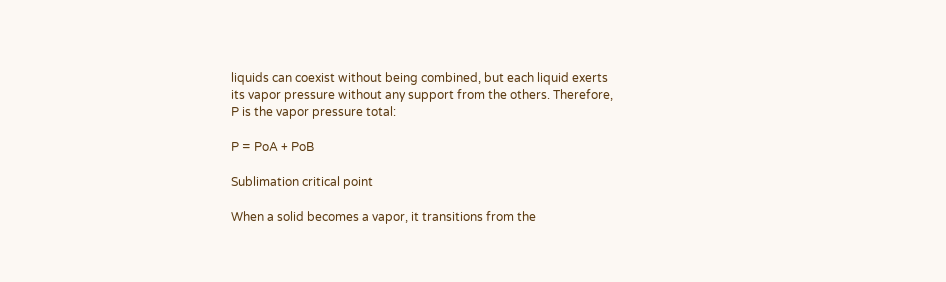liquids can coexist without being combined, but each liquid exerts its vapor pressure without any support from the others. Therefore, P is the vapor pressure total:

P = PoA + PoB

Sublimation critical point

When a solid becomes a vapor, it transitions from the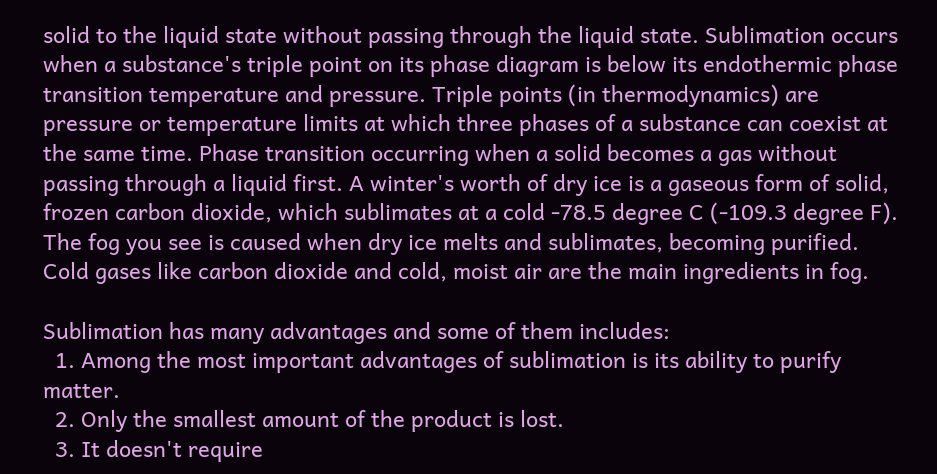solid to the liquid state without passing through the liquid state. Sublimation occurs when a substance's triple point on its phase diagram is below its endothermic phase transition temperature and pressure. Triple points (in thermodynamics) are pressure or temperature limits at which three phases of a substance can coexist at the same time. Phase transition occurring when a solid becomes a gas without passing through a liquid first. A winter's worth of dry ice is a gaseous form of solid, frozen carbon dioxide, which sublimates at a cold -78.5 degree C (-109.3 degree F). The fog you see is caused when dry ice melts and sublimates, becoming purified. Cold gases like carbon dioxide and cold, moist air are the main ingredients in fog.

Sublimation has many advantages and some of them includes:
  1. Among the most important advantages of sublimation is its ability to purify matter.
  2. Only the smallest amount of the product is lost.
  3. It doesn't require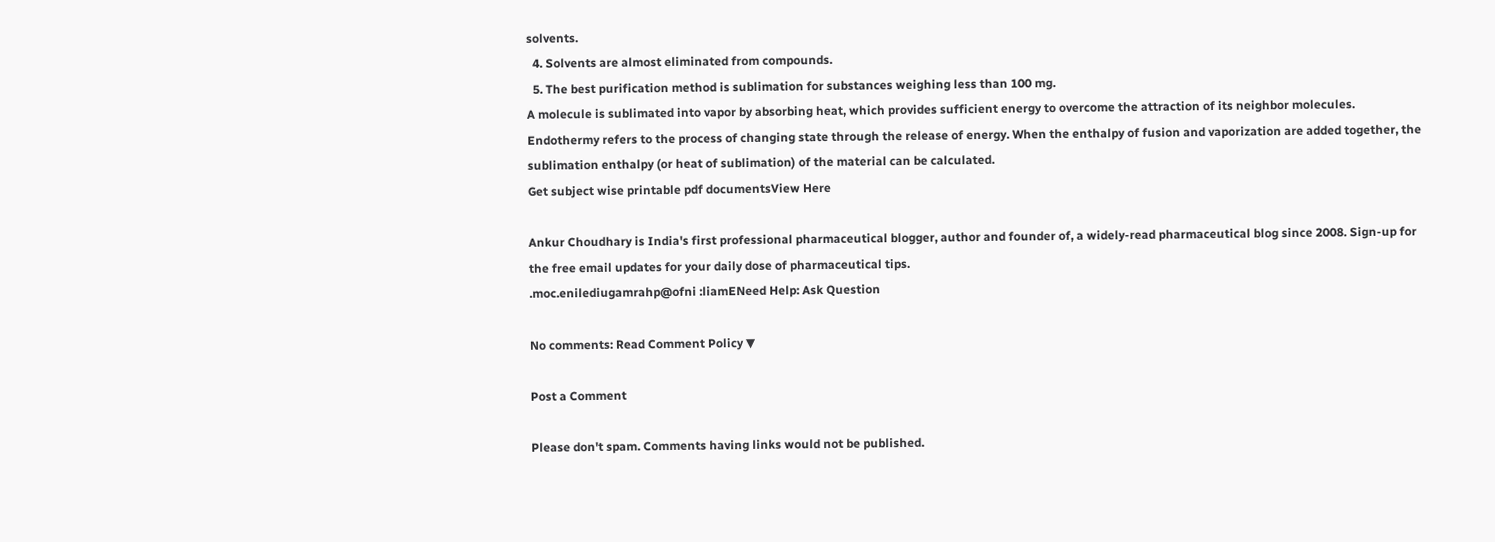solvents.
  4. Solvents are almost eliminated from compounds.
  5. The best purification method is sublimation for substances weighing less than 100 mg.
A molecule is sublimated into vapor by absorbing heat, which provides sufficient energy to overcome the attraction of its neighbor molecules. Endothermy refers to the process of changing state through the release of energy. When the enthalpy of fusion and vaporization are added together, the sublimation enthalpy (or heat of sublimation) of the material can be calculated.
Get subject wise printable pdf documentsView Here

Ankur Choudhary is India's first professional pharmaceutical blogger, author and founder of, a widely-read pharmaceutical blog since 2008. Sign-up for the free email updates for your daily dose of pharmaceutical tips.
.moc.enilediugamrahp@ofni :liamENeed Help: Ask Question

No comments: Read Comment Policy ▼

Post a Comment

Please don't spam. Comments having links would not be published.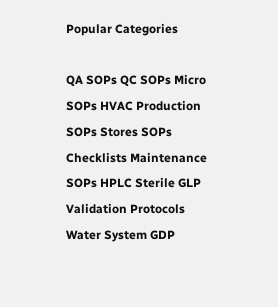Popular Categories

QA SOPs QC SOPs Micro SOPs HVAC Production SOPs Stores SOPs Checklists Maintenance SOPs HPLC Sterile GLP Validation Protocols Water System GDP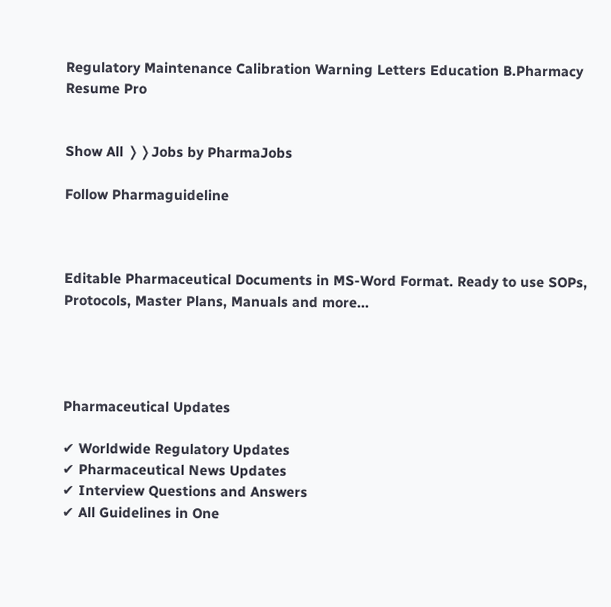Regulatory Maintenance Calibration Warning Letters Education B.Pharmacy
Resume Pro


Show All ❭❭Jobs by PharmaJobs

Follow Pharmaguideline



Editable Pharmaceutical Documents in MS-Word Format. Ready to use SOPs, Protocols, Master Plans, Manuals and more...




Pharmaceutical Updates

✔ Worldwide Regulatory Updates
✔ Pharmaceutical News Updates
✔ Interview Questions and Answers
✔ All Guidelines in One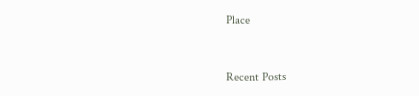Place


Recent Posts